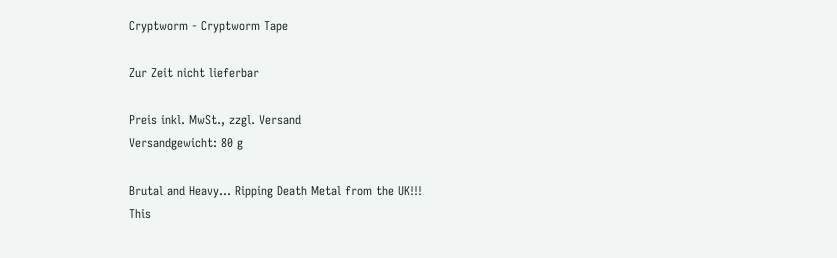Cryptworm - Cryptworm Tape

Zur Zeit nicht lieferbar

Preis inkl. MwSt., zzgl. Versand
Versandgewicht: 80 g

Brutal and Heavy... Ripping Death Metal from the UK!!!
This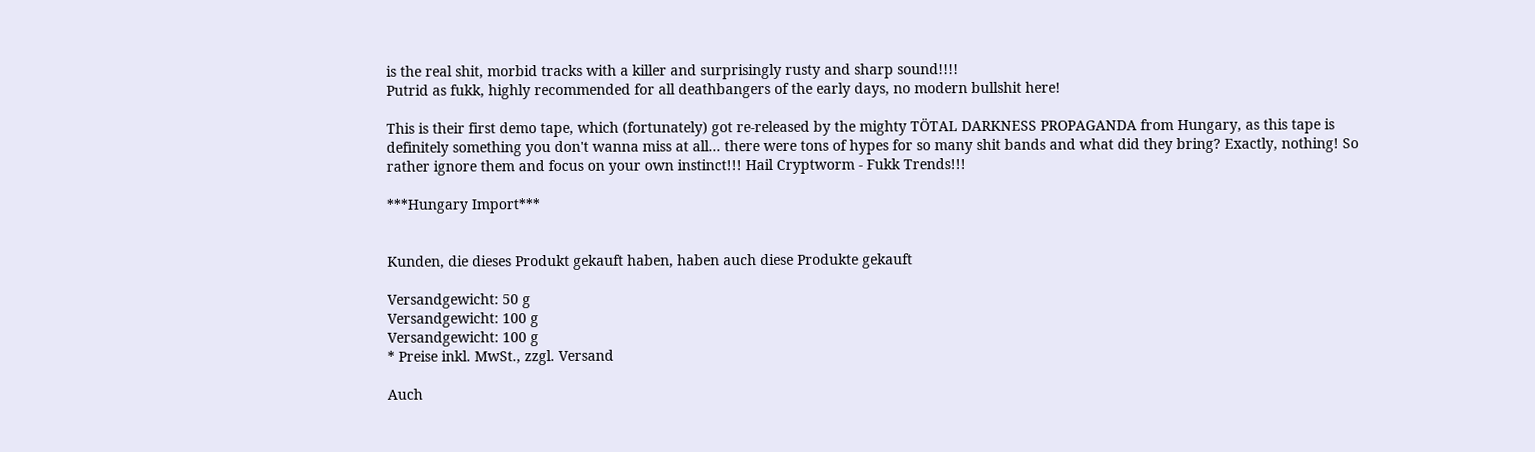is the real shit, morbid tracks with a killer and surprisingly rusty and sharp sound!!!!
Putrid as fukk, highly recommended for all deathbangers of the early days, no modern bullshit here!

This is their first demo tape, which (fortunately) got re-released by the mighty TÖTAL DARKNESS PROPAGANDA from Hungary, as this tape is definitely something you don't wanna miss at all... there were tons of hypes for so many shit bands and what did they bring? Exactly, nothing! So rather ignore them and focus on your own instinct!!! Hail Cryptworm - Fukk Trends!!!

***Hungary Import***


Kunden, die dieses Produkt gekauft haben, haben auch diese Produkte gekauft

Versandgewicht: 50 g
Versandgewicht: 100 g
Versandgewicht: 100 g
* Preise inkl. MwSt., zzgl. Versand

Auch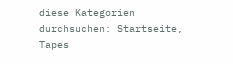diese Kategorien durchsuchen: Startseite, Tapes